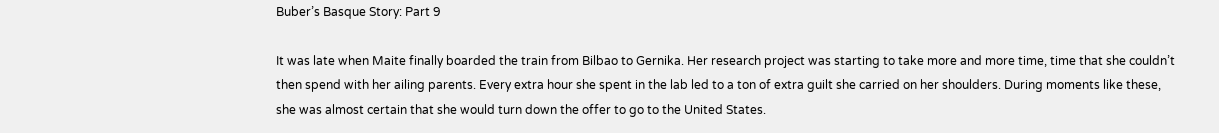Buber’s Basque Story: Part 9

It was late when Maite finally boarded the train from Bilbao to Gernika. Her research project was starting to take more and more time, time that she couldn’t then spend with her ailing parents. Every extra hour she spent in the lab led to a ton of extra guilt she carried on her shoulders. During moments like these, she was almost certain that she would turn down the offer to go to the United States.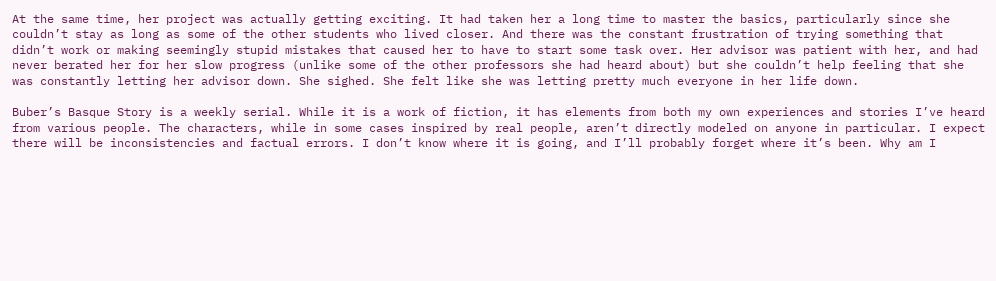At the same time, her project was actually getting exciting. It had taken her a long time to master the basics, particularly since she couldn’t stay as long as some of the other students who lived closer. And there was the constant frustration of trying something that didn’t work or making seemingly stupid mistakes that caused her to have to start some task over. Her advisor was patient with her, and had never berated her for her slow progress (unlike some of the other professors she had heard about) but she couldn’t help feeling that she was constantly letting her advisor down. She sighed. She felt like she was letting pretty much everyone in her life down.

Buber’s Basque Story is a weekly serial. While it is a work of fiction, it has elements from both my own experiences and stories I’ve heard from various people. The characters, while in some cases inspired by real people, aren’t directly modeled on anyone in particular. I expect there will be inconsistencies and factual errors. I don’t know where it is going, and I’ll probably forget where it’s been. Why am I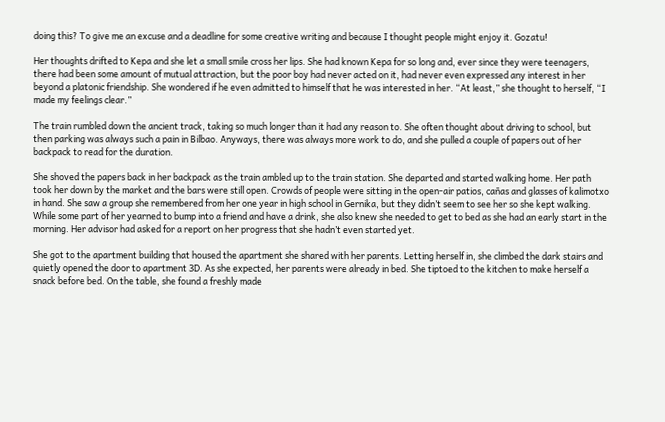doing this? To give me an excuse and a deadline for some creative writing and because I thought people might enjoy it. Gozatu!

Her thoughts drifted to Kepa and she let a small smile cross her lips. She had known Kepa for so long and, ever since they were teenagers, there had been some amount of mutual attraction, but the poor boy had never acted on it, had never even expressed any interest in her beyond a platonic friendship. She wondered if he even admitted to himself that he was interested in her. “At least,” she thought to herself, “I made my feelings clear.”

The train rumbled down the ancient track, taking so much longer than it had any reason to. She often thought about driving to school, but then parking was always such a pain in Bilbao. Anyways, there was always more work to do, and she pulled a couple of papers out of her backpack to read for the duration.

She shoved the papers back in her backpack as the train ambled up to the train station. She departed and started walking home. Her path took her down by the market and the bars were still open. Crowds of people were sitting in the open-air patios, cañas and glasses of kalimotxo in hand. She saw a group she remembered from her one year in high school in Gernika, but they didn’t seem to see her so she kept walking. While some part of her yearned to bump into a friend and have a drink, she also knew she needed to get to bed as she had an early start in the morning. Her advisor had asked for a report on her progress that she hadn’t even started yet.

She got to the apartment building that housed the apartment she shared with her parents. Letting herself in, she climbed the dark stairs and quietly opened the door to apartment 3D. As she expected, her parents were already in bed. She tiptoed to the kitchen to make herself a snack before bed. On the table, she found a freshly made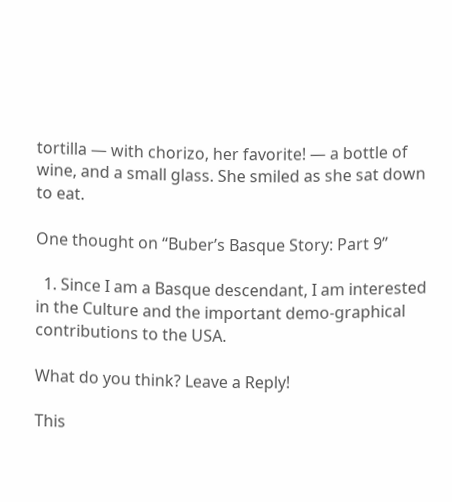tortilla — with chorizo, her favorite! — a bottle of wine, and a small glass. She smiled as she sat down to eat.

One thought on “Buber’s Basque Story: Part 9”

  1. Since I am a Basque descendant, I am interested in the Culture and the important demo-graphical contributions to the USA.

What do you think? Leave a Reply!

This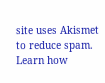site uses Akismet to reduce spam. Learn how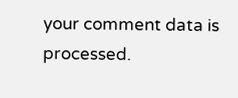your comment data is processed.